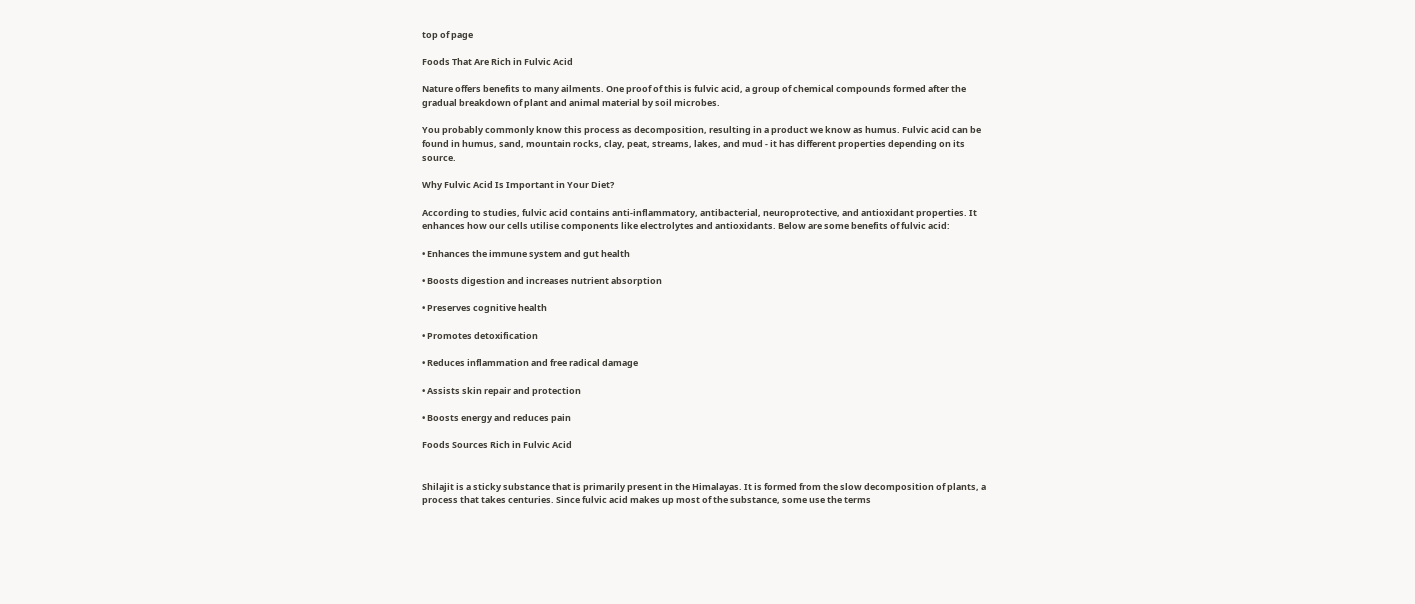top of page

Foods That Are Rich in Fulvic Acid

Nature offers benefits to many ailments. One proof of this is fulvic acid, a group of chemical compounds formed after the gradual breakdown of plant and animal material by soil microbes.

You probably commonly know this process as decomposition, resulting in a product we know as humus. Fulvic acid can be found in humus, sand, mountain rocks, clay, peat, streams, lakes, and mud - it has different properties depending on its source.

Why Fulvic Acid Is Important in Your Diet?

According to studies, fulvic acid contains anti-inflammatory, antibacterial, neuroprotective, and antioxidant properties. It enhances how our cells utilise components like electrolytes and antioxidants. Below are some benefits of fulvic acid:

• Enhances the immune system and gut health

• Boosts digestion and increases nutrient absorption

• Preserves cognitive health

• Promotes detoxification

• Reduces inflammation and free radical damage

• Assists skin repair and protection

• Boosts energy and reduces pain

Foods Sources Rich in Fulvic Acid


Shilajit is a sticky substance that is primarily present in the Himalayas. It is formed from the slow decomposition of plants, a process that takes centuries. Since fulvic acid makes up most of the substance, some use the terms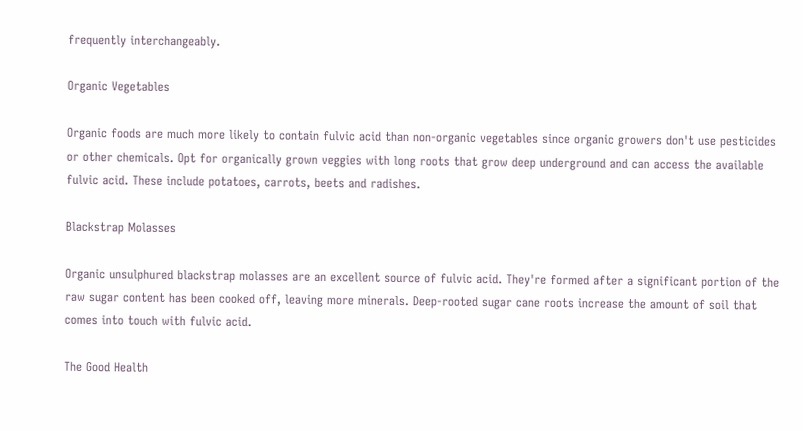frequently interchangeably.

Organic Vegetables

Organic foods are much more likely to contain fulvic acid than non-organic vegetables since organic growers don't use pesticides or other chemicals. Opt for organically grown veggies with long roots that grow deep underground and can access the available fulvic acid. These include potatoes, carrots, beets and radishes.

Blackstrap Molasses

Organic unsulphured blackstrap molasses are an excellent source of fulvic acid. They're formed after a significant portion of the raw sugar content has been cooked off, leaving more minerals. Deep-rooted sugar cane roots increase the amount of soil that comes into touch with fulvic acid.

The Good Health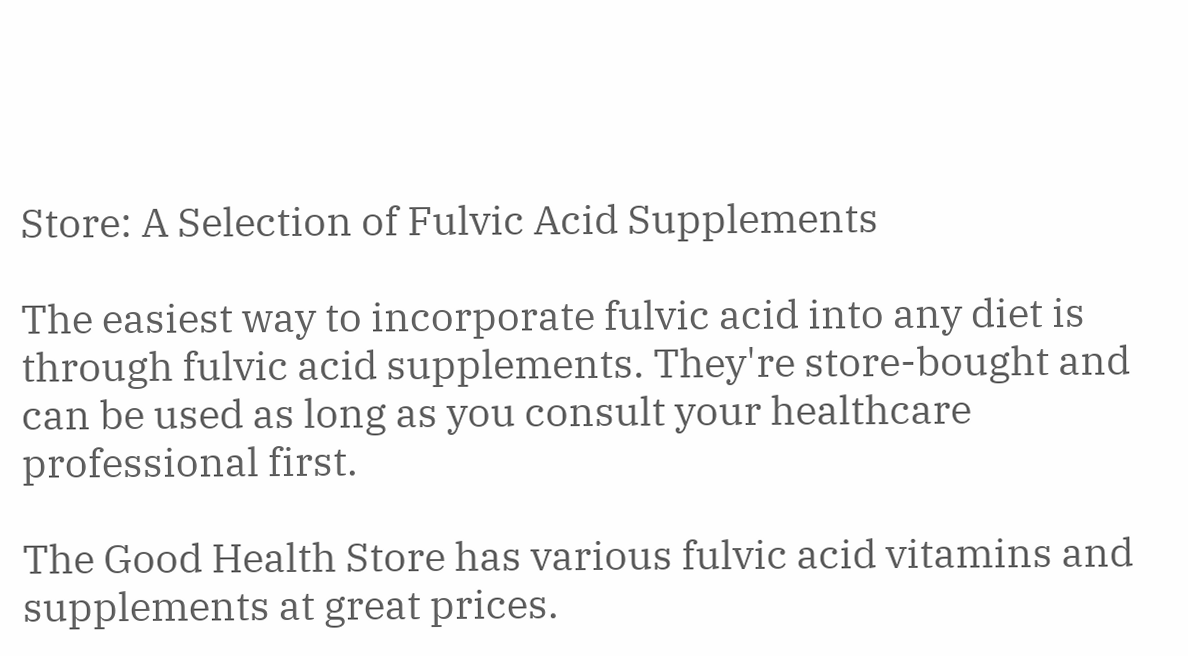Store: A Selection of Fulvic Acid Supplements

The easiest way to incorporate fulvic acid into any diet is through fulvic acid supplements. They're store-bought and can be used as long as you consult your healthcare professional first.

The Good Health Store has various fulvic acid vitamins and supplements at great prices.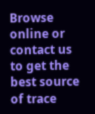Browse online or contact us to get the best source of trace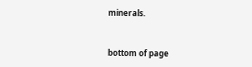minerals.


bottom of page